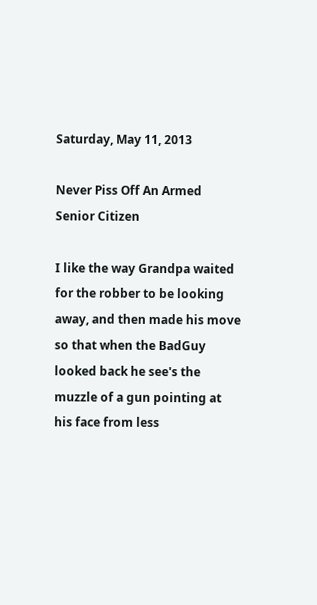Saturday, May 11, 2013

Never Piss Off An Armed Senior Citizen

I like the way Grandpa waited for the robber to be looking away, and then made his move so that when the BadGuy looked back he see's the muzzle of a gun pointing at his face from less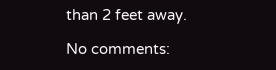than 2 feet away.

No comments: